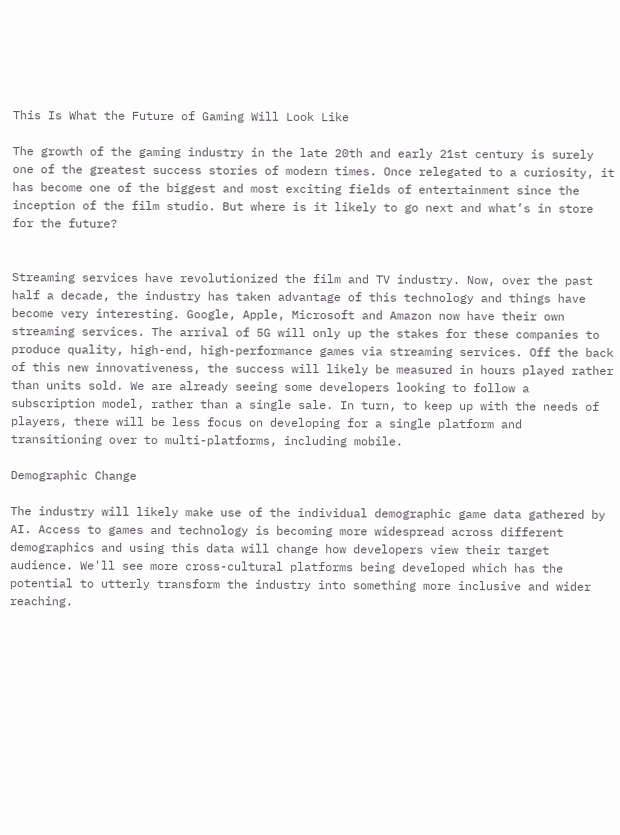This Is What the Future of Gaming Will Look Like

The growth of the gaming industry in the late 20th and early 21st century is surely one of the greatest success stories of modern times. Once relegated to a curiosity, it has become one of the biggest and most exciting fields of entertainment since the inception of the film studio. But where is it likely to go next and what’s in store for the future?


Streaming services have revolutionized the film and TV industry. Now, over the past half a decade, the industry has taken advantage of this technology and things have become very interesting. Google, Apple, Microsoft and Amazon now have their own streaming services. The arrival of 5G will only up the stakes for these companies to produce quality, high-end, high-performance games via streaming services. Off the back of this new innovativeness, the success will likely be measured in hours played rather than units sold. We are already seeing some developers looking to follow a subscription model, rather than a single sale. In turn, to keep up with the needs of players, there will be less focus on developing for a single platform and transitioning over to multi-platforms, including mobile.

Demographic Change

The industry will likely make use of the individual demographic game data gathered by AI. Access to games and technology is becoming more widespread across different demographics and using this data will change how developers view their target audience. We'll see more cross-cultural platforms being developed which has the potential to utterly transform the industry into something more inclusive and wider reaching.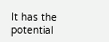It has the potential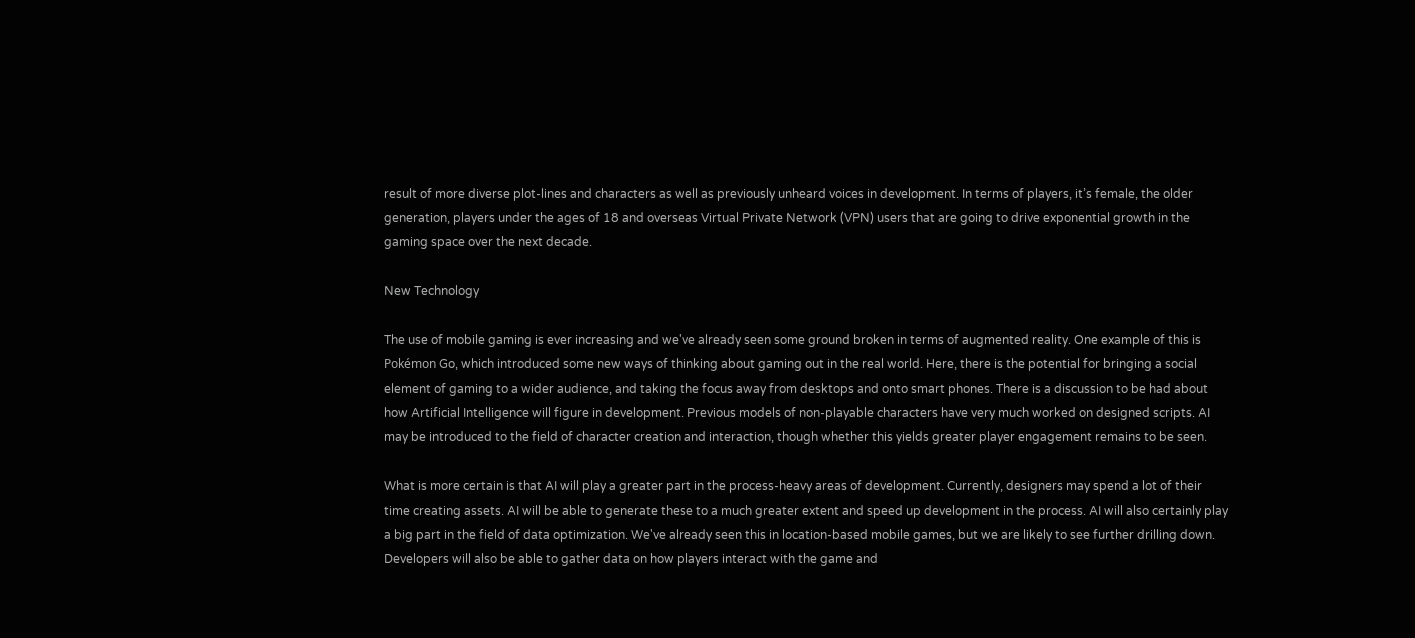result of more diverse plot-lines and characters as well as previously unheard voices in development. In terms of players, it’s female, the older generation, players under the ages of 18 and overseas Virtual Private Network (VPN) users that are going to drive exponential growth in the gaming space over the next decade.

New Technology

The use of mobile gaming is ever increasing and we've already seen some ground broken in terms of augmented reality. One example of this is Pokémon Go, which introduced some new ways of thinking about gaming out in the real world. Here, there is the potential for bringing a social element of gaming to a wider audience, and taking the focus away from desktops and onto smart phones. There is a discussion to be had about how Artificial Intelligence will figure in development. Previous models of non-playable characters have very much worked on designed scripts. AI may be introduced to the field of character creation and interaction, though whether this yields greater player engagement remains to be seen.

What is more certain is that AI will play a greater part in the process-heavy areas of development. Currently, designers may spend a lot of their time creating assets. AI will be able to generate these to a much greater extent and speed up development in the process. AI will also certainly play a big part in the field of data optimization. We've already seen this in location-based mobile games, but we are likely to see further drilling down. Developers will also be able to gather data on how players interact with the game and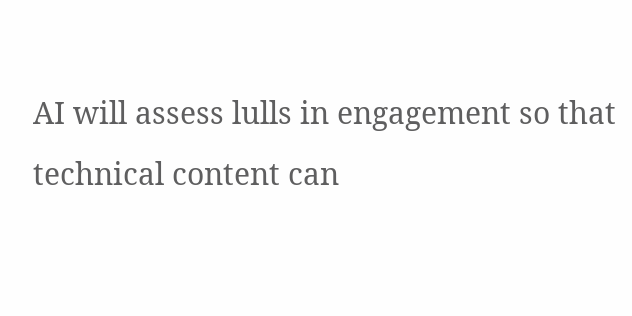AI will assess lulls in engagement so that technical content can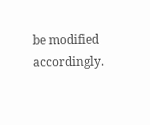be modified accordingly.